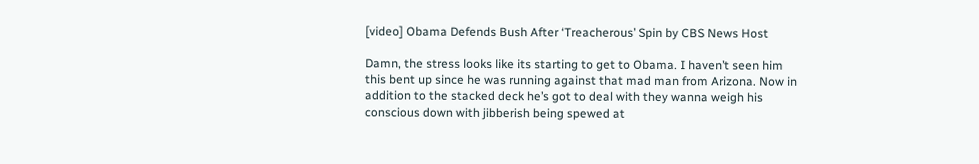[video] Obama Defends Bush After ‘Treacherous’ Spin by CBS News Host

Damn, the stress looks like its starting to get to Obama. I haven’t seen him this bent up since he was running against that mad man from Arizona. Now in addition to the stacked deck he’s got to deal with they wanna weigh his conscious down with jibberish being spewed at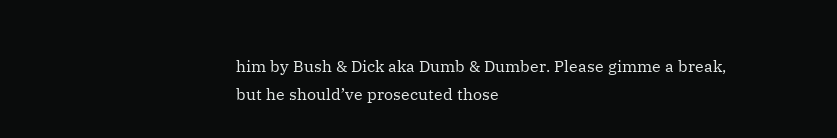him by Bush & Dick aka Dumb & Dumber. Please gimme a break, but he should’ve prosecuted those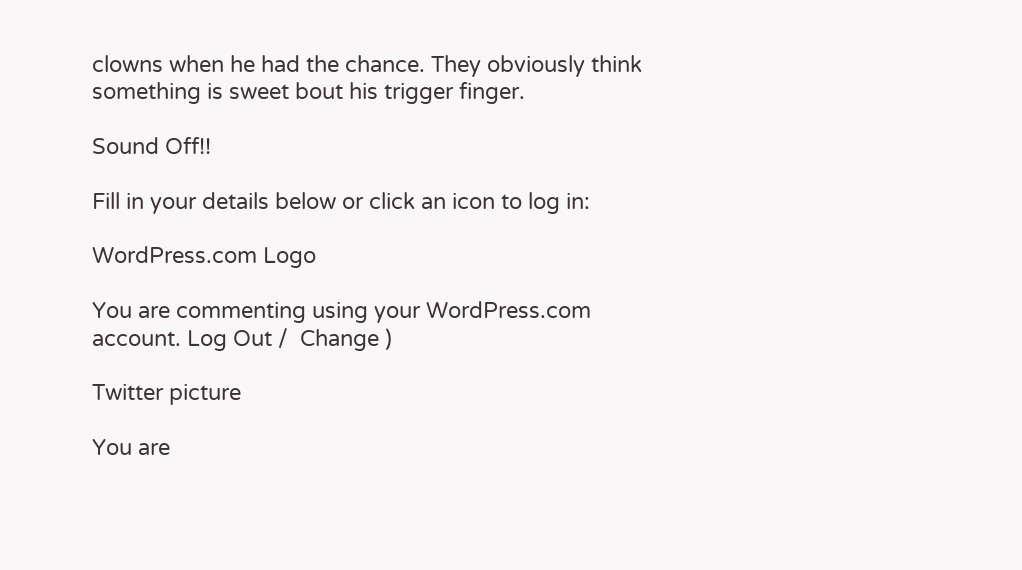clowns when he had the chance. They obviously think something is sweet bout his trigger finger.

Sound Off!!

Fill in your details below or click an icon to log in:

WordPress.com Logo

You are commenting using your WordPress.com account. Log Out /  Change )

Twitter picture

You are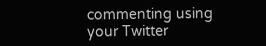commenting using your Twitter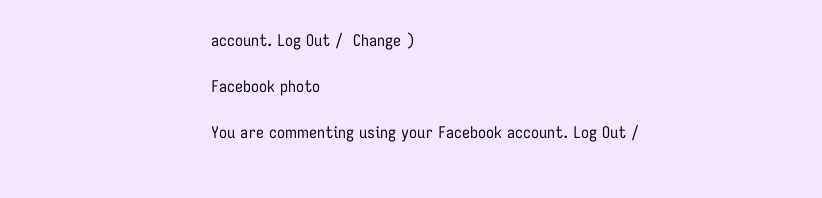account. Log Out /  Change )

Facebook photo

You are commenting using your Facebook account. Log Out /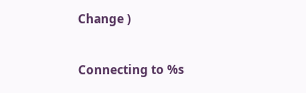Change )

Connecting to %s